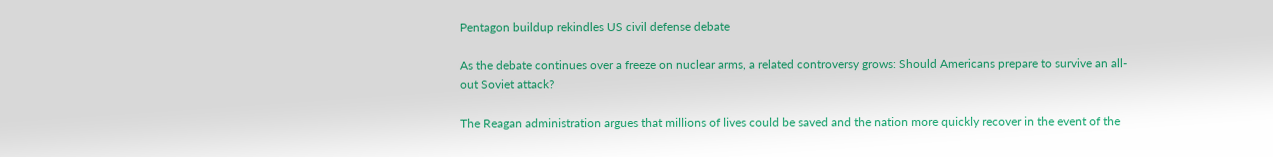Pentagon buildup rekindles US civil defense debate

As the debate continues over a freeze on nuclear arms, a related controversy grows: Should Americans prepare to survive an all-out Soviet attack?

The Reagan administration argues that millions of lives could be saved and the nation more quickly recover in the event of the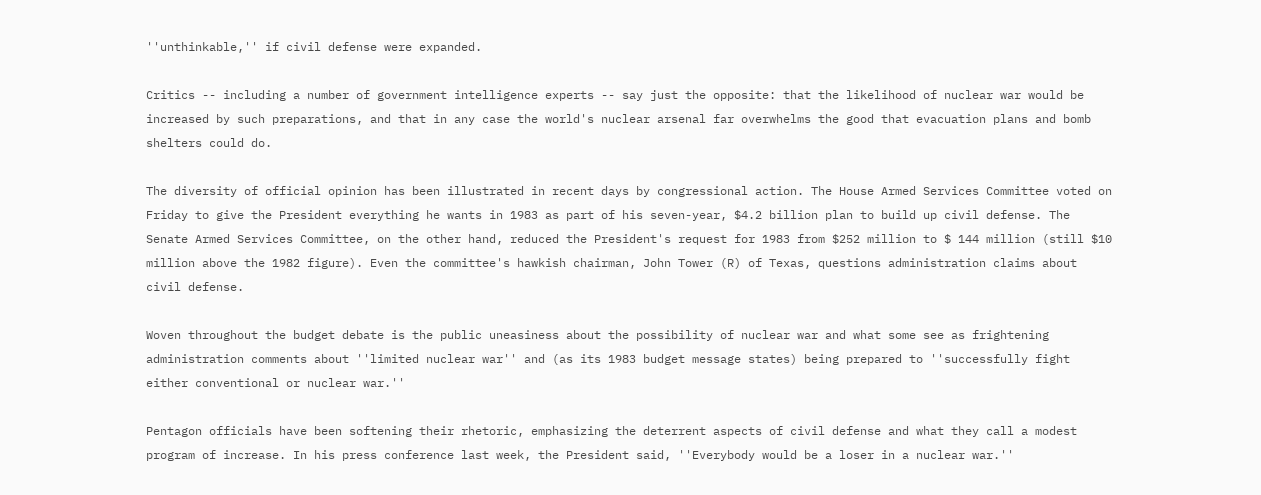''unthinkable,'' if civil defense were expanded.

Critics -- including a number of government intelligence experts -- say just the opposite: that the likelihood of nuclear war would be increased by such preparations, and that in any case the world's nuclear arsenal far overwhelms the good that evacuation plans and bomb shelters could do.

The diversity of official opinion has been illustrated in recent days by congressional action. The House Armed Services Committee voted on Friday to give the President everything he wants in 1983 as part of his seven-year, $4.2 billion plan to build up civil defense. The Senate Armed Services Committee, on the other hand, reduced the President's request for 1983 from $252 million to $ 144 million (still $10 million above the 1982 figure). Even the committee's hawkish chairman, John Tower (R) of Texas, questions administration claims about civil defense.

Woven throughout the budget debate is the public uneasiness about the possibility of nuclear war and what some see as frightening administration comments about ''limited nuclear war'' and (as its 1983 budget message states) being prepared to ''successfully fight either conventional or nuclear war.''

Pentagon officials have been softening their rhetoric, emphasizing the deterrent aspects of civil defense and what they call a modest program of increase. In his press conference last week, the President said, ''Everybody would be a loser in a nuclear war.''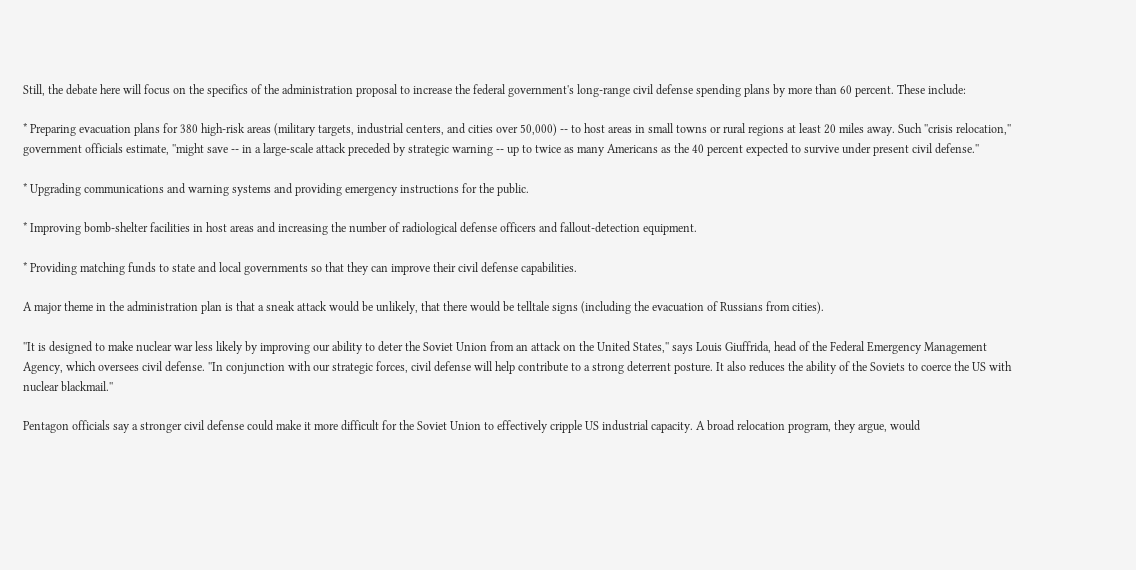Still, the debate here will focus on the specifics of the administration proposal to increase the federal government's long-range civil defense spending plans by more than 60 percent. These include:

* Preparing evacuation plans for 380 high-risk areas (military targets, industrial centers, and cities over 50,000) -- to host areas in small towns or rural regions at least 20 miles away. Such ''crisis relocation,'' government officials estimate, ''might save -- in a large-scale attack preceded by strategic warning -- up to twice as many Americans as the 40 percent expected to survive under present civil defense.''

* Upgrading communications and warning systems and providing emergency instructions for the public.

* Improving bomb-shelter facilities in host areas and increasing the number of radiological defense officers and fallout-detection equipment.

* Providing matching funds to state and local governments so that they can improve their civil defense capabilities.

A major theme in the administration plan is that a sneak attack would be unlikely, that there would be telltale signs (including the evacuation of Russians from cities).

''It is designed to make nuclear war less likely by improving our ability to deter the Soviet Union from an attack on the United States,'' says Louis Giuffrida, head of the Federal Emergency Management Agency, which oversees civil defense. ''In conjunction with our strategic forces, civil defense will help contribute to a strong deterrent posture. It also reduces the ability of the Soviets to coerce the US with nuclear blackmail.''

Pentagon officials say a stronger civil defense could make it more difficult for the Soviet Union to effectively cripple US industrial capacity. A broad relocation program, they argue, would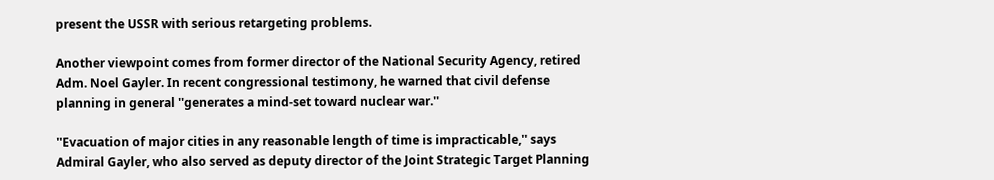present the USSR with serious retargeting problems.

Another viewpoint comes from former director of the National Security Agency, retired Adm. Noel Gayler. In recent congressional testimony, he warned that civil defense planning in general ''generates a mind-set toward nuclear war.''

''Evacuation of major cities in any reasonable length of time is impracticable,'' says Admiral Gayler, who also served as deputy director of the Joint Strategic Target Planning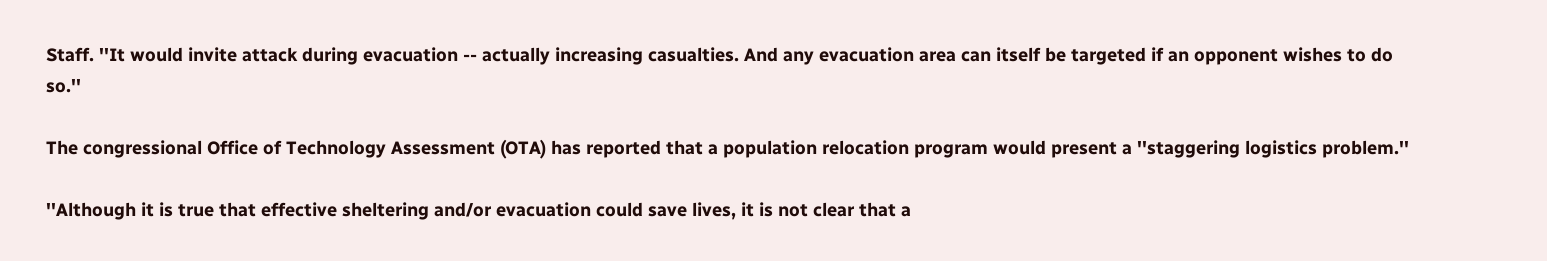Staff. ''It would invite attack during evacuation -- actually increasing casualties. And any evacuation area can itself be targeted if an opponent wishes to do so.''

The congressional Office of Technology Assessment (OTA) has reported that a population relocation program would present a ''staggering logistics problem.''

''Although it is true that effective sheltering and/or evacuation could save lives, it is not clear that a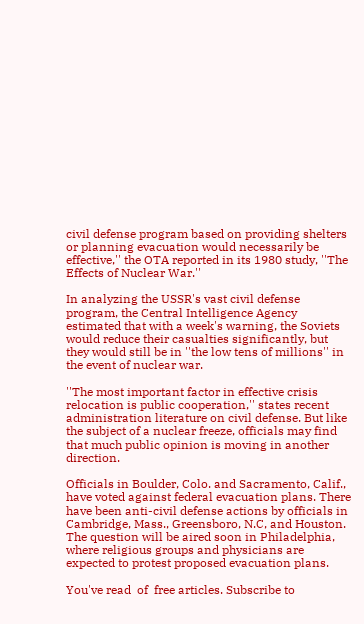civil defense program based on providing shelters or planning evacuation would necessarily be effective,'' the OTA reported in its 1980 study, ''The Effects of Nuclear War.''

In analyzing the USSR's vast civil defense program, the Central Intelligence Agency estimated that with a week's warning, the Soviets would reduce their casualties significantly, but they would still be in ''the low tens of millions'' in the event of nuclear war.

''The most important factor in effective crisis relocation is public cooperation,'' states recent administration literature on civil defense. But like the subject of a nuclear freeze, officials may find that much public opinion is moving in another direction.

Officials in Boulder, Colo. and Sacramento, Calif., have voted against federal evacuation plans. There have been anti-civil defense actions by officials in Cambridge, Mass., Greensboro, N.C, and Houston. The question will be aired soon in Philadelphia, where religious groups and physicians are expected to protest proposed evacuation plans.

You've read  of  free articles. Subscribe to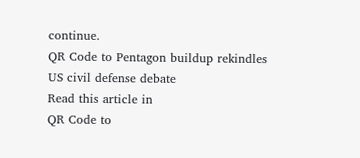continue.
QR Code to Pentagon buildup rekindles US civil defense debate
Read this article in
QR Code to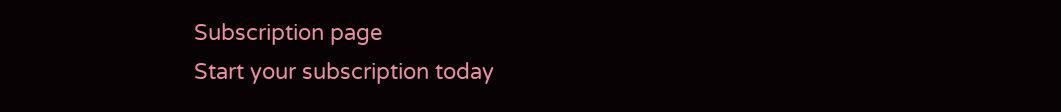Subscription page
Start your subscription today